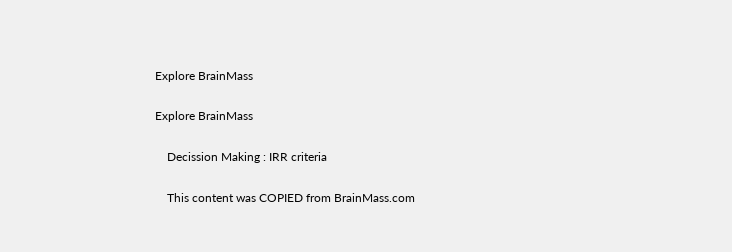Explore BrainMass

Explore BrainMass

    Decission Making : IRR criteria

    This content was COPIED from BrainMass.com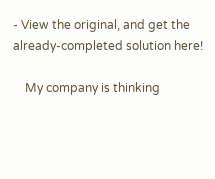- View the original, and get the already-completed solution here!

    My company is thinking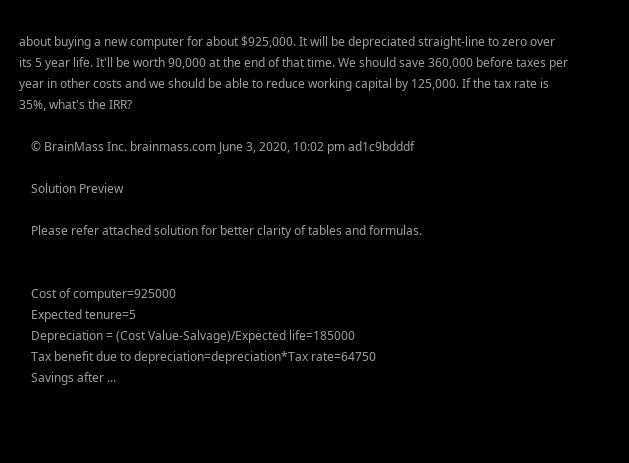about buying a new computer for about $925,000. It will be depreciated straight-line to zero over its 5 year life. It'll be worth 90,000 at the end of that time. We should save 360,000 before taxes per year in other costs and we should be able to reduce working capital by 125,000. If the tax rate is 35%, what's the IRR?

    © BrainMass Inc. brainmass.com June 3, 2020, 10:02 pm ad1c9bdddf

    Solution Preview

    Please refer attached solution for better clarity of tables and formulas.


    Cost of computer=925000
    Expected tenure=5
    Depreciation = (Cost Value-Salvage)/Expected life=185000
    Tax benefit due to depreciation=depreciation*Tax rate=64750
    Savings after ...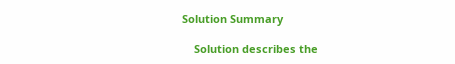Solution Summary

    Solution describes the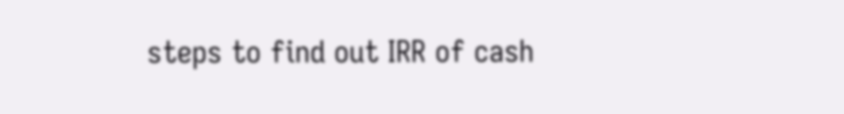steps to find out IRR of cash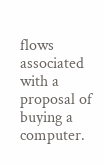flows associated with a proposal of buying a computer.